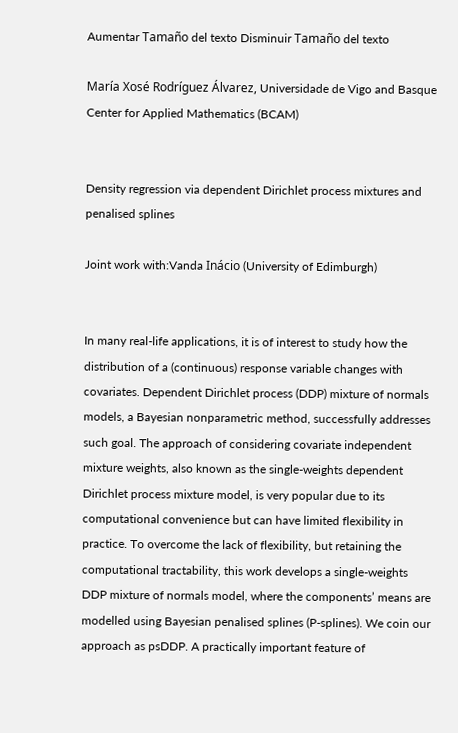Aumentar Tamaño del texto Disminuir Tamaño del texto

María Xosé Rodríguez Álvarez, Universidade de Vigo and Basque Center for Applied Mathematics (BCAM)


Density regression via dependent Dirichlet process mixtures and penalised splines

Joint work with:Vanda Inácio (University of Edimburgh)


In many real-life applications, it is of interest to study how the distribution of a (continuous) response variable changes with covariates. Dependent Dirichlet process (DDP) mixture of normals models, a Bayesian nonparametric method, successfully addresses such goal. The approach of considering covariate independent mixture weights, also known as the single-weights dependent Dirichlet process mixture model, is very popular due to its computational convenience but can have limited flexibility in practice. To overcome the lack of flexibility, but retaining the computational tractability, this work develops a single-weights DDP mixture of normals model, where the components’ means are modelled using Bayesian penalised splines (P-splines). We coin our approach as psDDP. A practically important feature of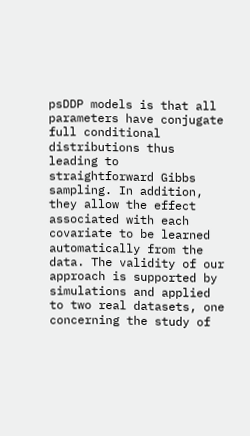psDDP models is that all parameters have conjugate full conditional distributions thus leading to straightforward Gibbs sampling. In addition, they allow the effect associated with each covariate to be learned automatically from the data. The validity of our approach is supported by simulations and applied to two real datasets, one concerning the study of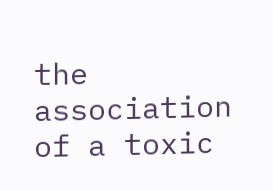the association of a toxic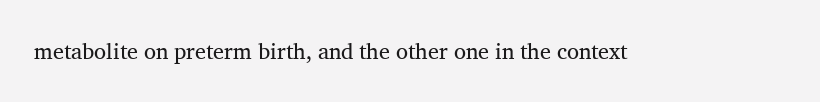metabolite on preterm birth, and the other one in the context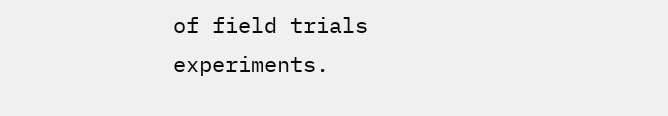of field trials experiments.